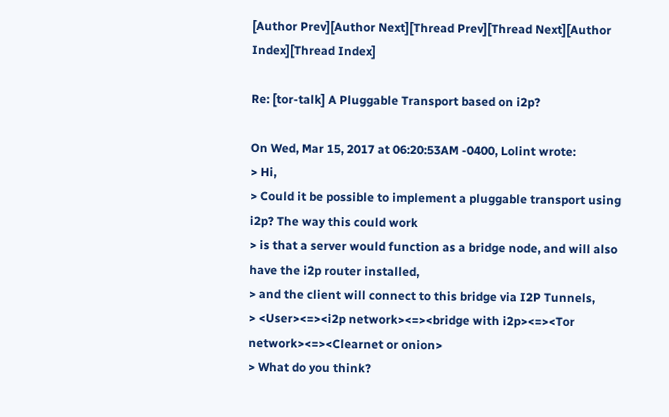[Author Prev][Author Next][Thread Prev][Thread Next][Author Index][Thread Index]

Re: [tor-talk] A Pluggable Transport based on i2p?

On Wed, Mar 15, 2017 at 06:20:53AM -0400, Lolint wrote:
> Hi,
> Could it be possible to implement a pluggable transport using i2p? The way this could work
> is that a server would function as a bridge node, and will also have the i2p router installed,
> and the client will connect to this bridge via I2P Tunnels,
> <User><=><i2p network><=><bridge with i2p><=><Tor network><=><Clearnet or onion>
> What do you think?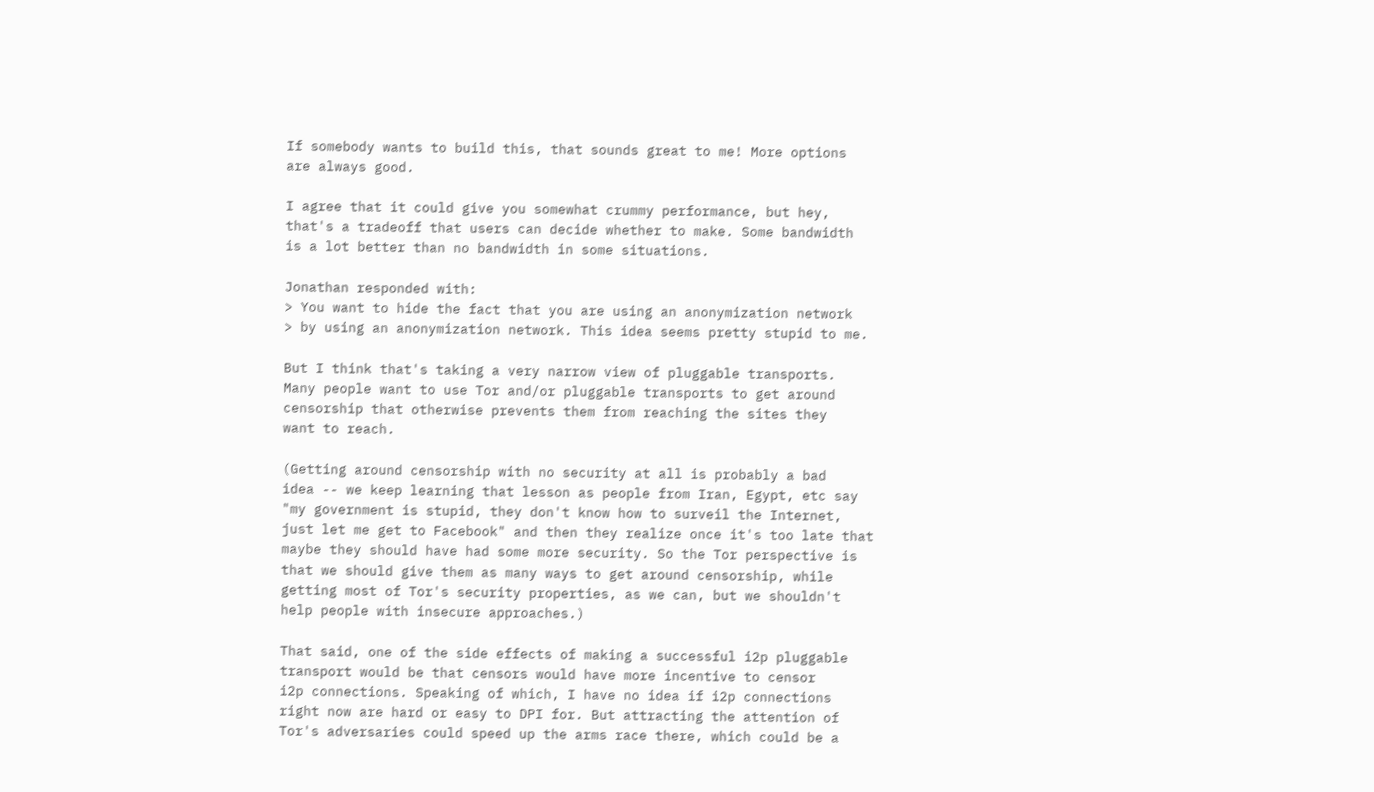If somebody wants to build this, that sounds great to me! More options
are always good.

I agree that it could give you somewhat crummy performance, but hey,
that's a tradeoff that users can decide whether to make. Some bandwidth
is a lot better than no bandwidth in some situations.

Jonathan responded with:
> You want to hide the fact that you are using an anonymization network
> by using an anonymization network. This idea seems pretty stupid to me.

But I think that's taking a very narrow view of pluggable transports.
Many people want to use Tor and/or pluggable transports to get around
censorship that otherwise prevents them from reaching the sites they
want to reach.

(Getting around censorship with no security at all is probably a bad
idea -- we keep learning that lesson as people from Iran, Egypt, etc say
"my government is stupid, they don't know how to surveil the Internet,
just let me get to Facebook" and then they realize once it's too late that
maybe they should have had some more security. So the Tor perspective is
that we should give them as many ways to get around censorship, while
getting most of Tor's security properties, as we can, but we shouldn't
help people with insecure approaches.)

That said, one of the side effects of making a successful i2p pluggable
transport would be that censors would have more incentive to censor
i2p connections. Speaking of which, I have no idea if i2p connections
right now are hard or easy to DPI for. But attracting the attention of
Tor's adversaries could speed up the arms race there, which could be a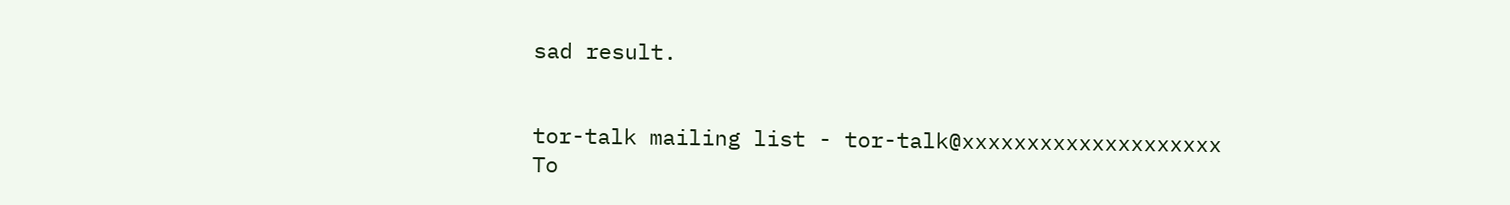sad result.


tor-talk mailing list - tor-talk@xxxxxxxxxxxxxxxxxxxx
To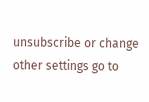unsubscribe or change other settings go to